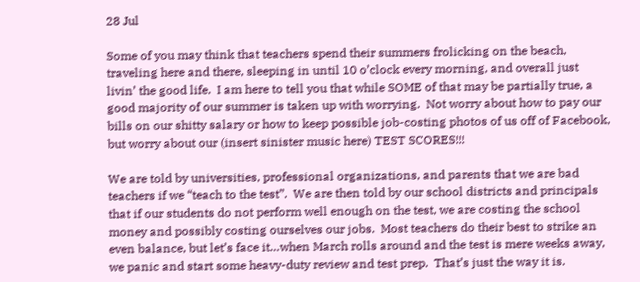28 Jul

Some of you may think that teachers spend their summers frolicking on the beach, traveling here and there, sleeping in until 10 o’clock every morning, and overall just livin’ the good life.  I am here to tell you that while SOME of that may be partially true, a good majority of our summer is taken up with worrying.  Not worry about how to pay our bills on our shitty salary or how to keep possible job-costing photos of us off of Facebook, but worry about our (insert sinister music here) TEST SCORES!!!

We are told by universities, professional organizations, and parents that we are bad teachers if we “teach to the test”.  We are then told by our school districts and principals that if our students do not perform well enough on the test, we are costing the school money and possibly costing ourselves our jobs.  Most teachers do their best to strike an even balance, but let’s face it…when March rolls around and the test is mere weeks away, we panic and start some heavy-duty review and test prep.  That’s just the way it is.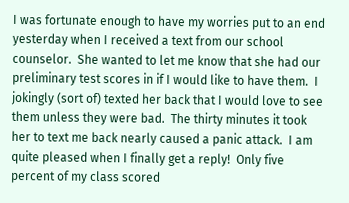I was fortunate enough to have my worries put to an end yesterday when I received a text from our school counselor.  She wanted to let me know that she had our preliminary test scores in if I would like to have them.  I jokingly (sort of) texted her back that I would love to see them unless they were bad.  The thirty minutes it took her to text me back nearly caused a panic attack.  I am quite pleased when I finally get a reply!  Only five percent of my class scored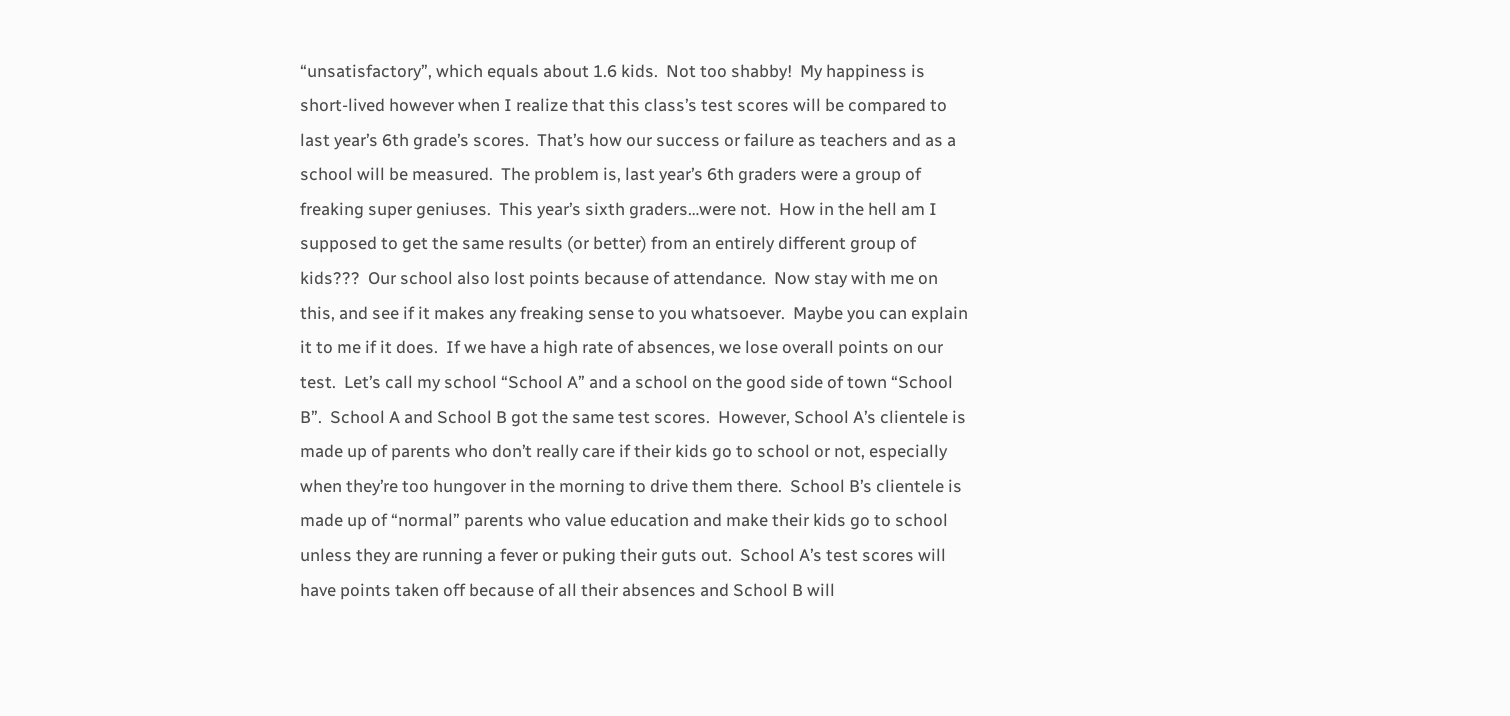“unsatisfactory”, which equals about 1.6 kids.  Not too shabby!  My happiness is short-lived however when I realize that this class’s test scores will be compared to last year’s 6th grade’s scores.  That’s how our success or failure as teachers and as a school will be measured.  The problem is, last year’s 6th graders were a group of freaking super geniuses.  This year’s sixth graders…were not.  How in the hell am I supposed to get the same results (or better) from an entirely different group of kids???  Our school also lost points because of attendance.  Now stay with me on this, and see if it makes any freaking sense to you whatsoever.  Maybe you can explain it to me if it does.  If we have a high rate of absences, we lose overall points on our test.  Let’s call my school “School A” and a school on the good side of town “School B”.  School A and School B got the same test scores.  However, School A’s clientele is made up of parents who don’t really care if their kids go to school or not, especially when they’re too hungover in the morning to drive them there.  School B’s clientele is made up of “normal” parents who value education and make their kids go to school unless they are running a fever or puking their guts out.  School A’s test scores will have points taken off because of all their absences and School B will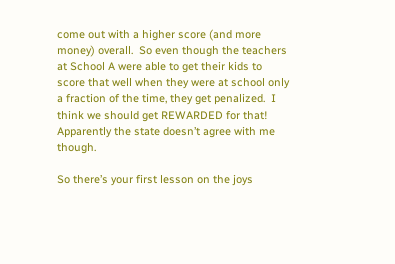come out with a higher score (and more money) overall.  So even though the teachers at School A were able to get their kids to score that well when they were at school only a fraction of the time, they get penalized.  I think we should get REWARDED for that!  Apparently the state doesn’t agree with me though.

So there’s your first lesson on the joys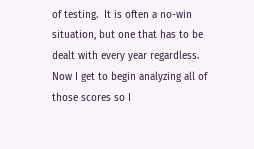of testing.  It is often a no-win situation, but one that has to be dealt with every year regardless.  Now I get to begin analyzing all of those scores so I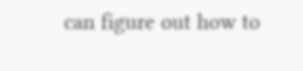can figure out how to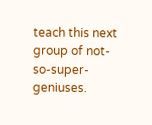teach this next group of not-so-super-geniuses.